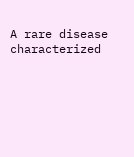A rare disease characterized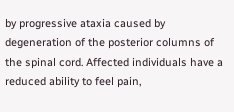by progressive ataxia caused by degeneration of the posterior columns of the spinal cord. Affected individuals have a reduced ability to feel pain,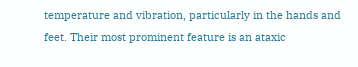temperature and vibration, particularly in the hands and feet. Their most prominent feature is an ataxic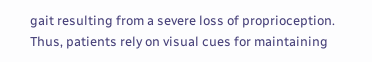gait resulting from a severe loss of proprioception. Thus, patients rely on visual cues for maintaining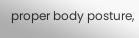proper body posture,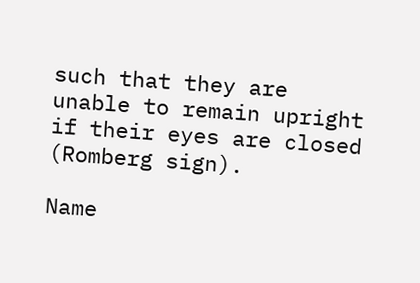such that they are unable to remain upright if their eyes are closed (Romberg sign).

Name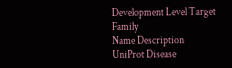Development Level Target Family
Name Description
UniProt Disease